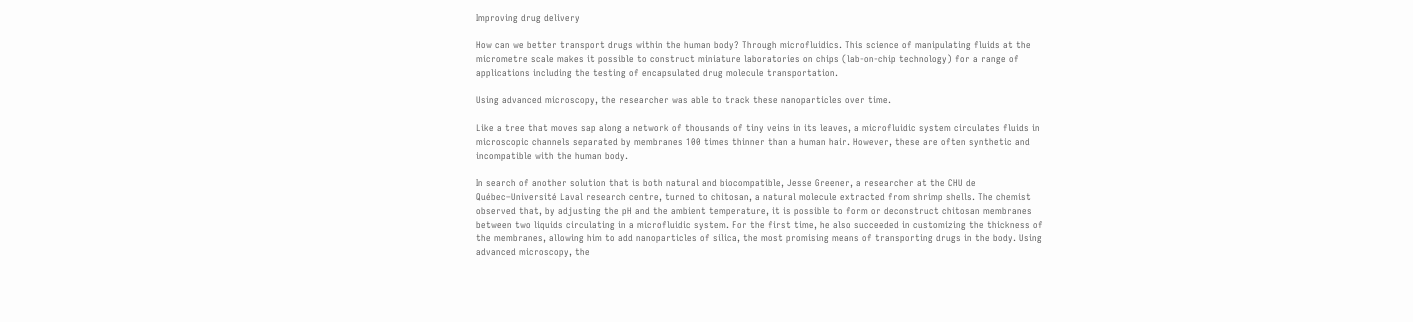Improving drug delivery

How can we better transport drugs within the human body? Through microfluidics. This science of manipulating fluids at the micrometre scale makes it possible to construct miniature laboratories on chips (lab-on-chip technology) for a range of applications including the testing of encapsulated drug molecule transportation.

Using advanced microscopy, the researcher was able to track these nanoparticles over time.

Like a tree that moves sap along a network of thousands of tiny veins in its leaves, a microfluidic system circulates fluids in microscopic channels separated by membranes 100 times thinner than a human hair. However, these are often synthetic and incompatible with the human body.

In search of another solution that is both natural and biocompatible, Jesse Greener, a researcher at the CHU de Québec–Université Laval research centre, turned to chitosan, a natural molecule extracted from shrimp shells. The chemist observed that, by adjusting the pH and the ambient temperature, it is possible to form or deconstruct chitosan membranes between two liquids circulating in a microfluidic system. For the first time, he also succeeded in customizing the thickness of the membranes, allowing him to add nanoparticles of silica, the most promising means of transporting drugs in the body. Using advanced microscopy, the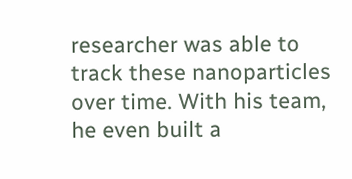researcher was able to track these nanoparticles over time. With his team, he even built a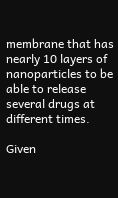membrane that has nearly 10 layers of nanoparticles to be able to release several drugs at different times.

Given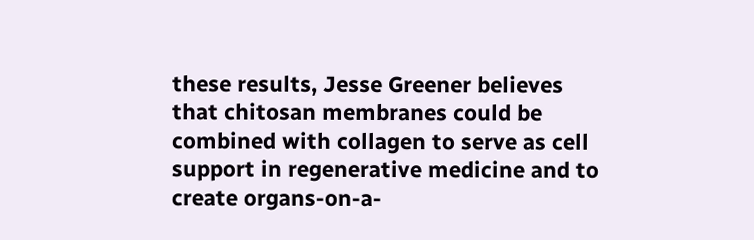these results, Jesse Greener believes that chitosan membranes could be combined with collagen to serve as cell support in regenerative medicine and to create organs-on-a-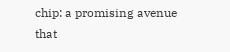chip: a promising avenue that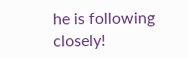he is following closely!